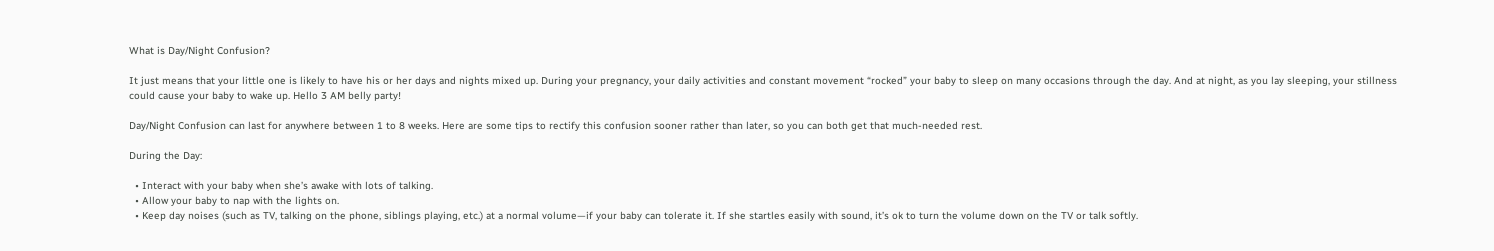What is Day/Night Confusion?

It just means that your little one is likely to have his or her days and nights mixed up. During your pregnancy, your daily activities and constant movement “rocked” your baby to sleep on many occasions through the day. And at night, as you lay sleeping, your stillness could cause your baby to wake up. Hello 3 AM belly party!

Day/Night Confusion can last for anywhere between 1 to 8 weeks. Here are some tips to rectify this confusion sooner rather than later, so you can both get that much-needed rest.

During the Day:

  • Interact with your baby when she’s awake with lots of talking.
  • Allow your baby to nap with the lights on.
  • Keep day noises (such as TV, talking on the phone, siblings playing, etc.) at a normal volume—if your baby can tolerate it. If she startles easily with sound, it’s ok to turn the volume down on the TV or talk softly.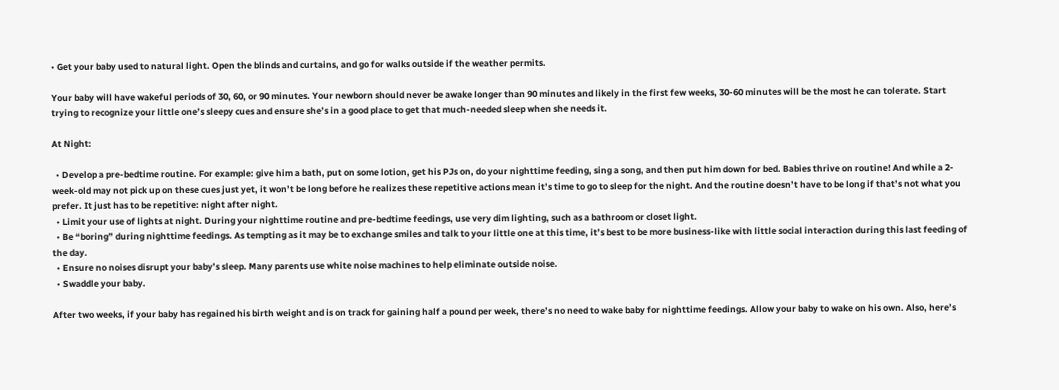• Get your baby used to natural light. Open the blinds and curtains, and go for walks outside if the weather permits.

Your baby will have wakeful periods of 30, 60, or 90 minutes. Your newborn should never be awake longer than 90 minutes and likely in the first few weeks, 30-60 minutes will be the most he can tolerate. Start trying to recognize your little one’s sleepy cues and ensure she’s in a good place to get that much-needed sleep when she needs it.

At Night:

  • Develop a pre-bedtime routine. For example: give him a bath, put on some lotion, get his PJs on, do your nighttime feeding, sing a song, and then put him down for bed. Babies thrive on routine! And while a 2-week-old may not pick up on these cues just yet, it won’t be long before he realizes these repetitive actions mean it’s time to go to sleep for the night. And the routine doesn’t have to be long if that’s not what you prefer. It just has to be repetitive: night after night.
  • Limit your use of lights at night. During your nighttime routine and pre-bedtime feedings, use very dim lighting, such as a bathroom or closet light.
  • Be “boring” during nighttime feedings. As tempting as it may be to exchange smiles and talk to your little one at this time, it’s best to be more business-like with little social interaction during this last feeding of the day.
  • Ensure no noises disrupt your baby’s sleep. Many parents use white noise machines to help eliminate outside noise.
  • Swaddle your baby.

After two weeks, if your baby has regained his birth weight and is on track for gaining half a pound per week, there’s no need to wake baby for nighttime feedings. Allow your baby to wake on his own. Also, here’s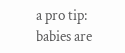a pro tip: babies are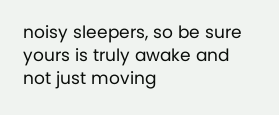noisy sleepers, so be sure yours is truly awake and not just moving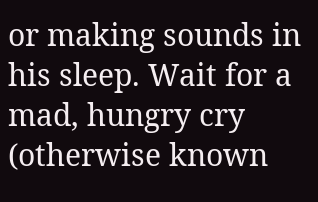or making sounds in his sleep. Wait for a mad, hungry cry (otherwise known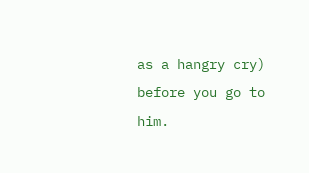as a hangry cry) before you go to him.